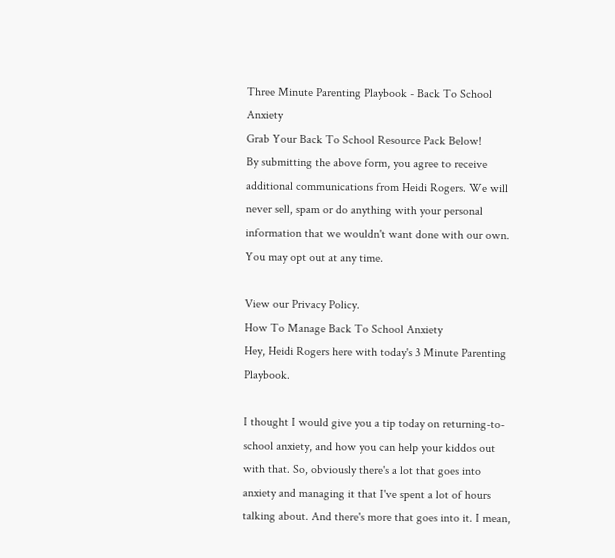Three Minute Parenting Playbook - Back To School Anxiety
Grab Your Back To School Resource Pack Below!
By submitting the above form, you agree to receive additional communications from Heidi Rogers. We will never sell, spam or do anything with your personal information that we wouldn't want done with our own. You may opt out at any time.

View our Privacy Policy.
How To Manage Back To School Anxiety
Hey, Heidi Rogers here with today's 3 Minute Parenting Playbook.

I thought I would give you a tip today on returning-to-school anxiety, and how you can help your kiddos out with that. So, obviously there's a lot that goes into anxiety and managing it that I've spent a lot of hours talking about. And there's more that goes into it. I mean,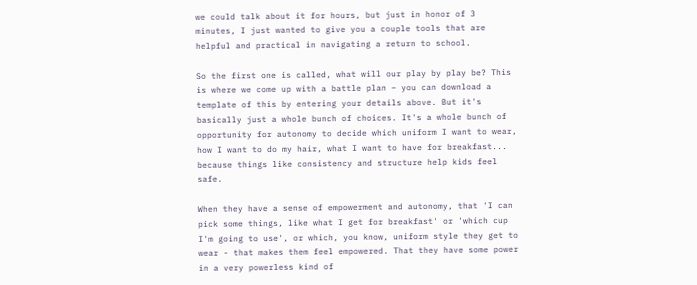we could talk about it for hours, but just in honor of 3 minutes, I just wanted to give you a couple tools that are helpful and practical in navigating a return to school.

So the first one is called, what will our play by play be? This is where we come up with a battle plan – you can download a template of this by entering your details above. But it's basically just a whole bunch of choices. It's a whole bunch of opportunity for autonomy to decide which uniform I want to wear, how I want to do my hair, what I want to have for breakfast... because things like consistency and structure help kids feel safe.

When they have a sense of empowerment and autonomy, that 'I can pick some things, like what I get for breakfast' or 'which cup I'm going to use', or which, you know, uniform style they get to wear - that makes them feel empowered. That they have some power in a very powerless kind of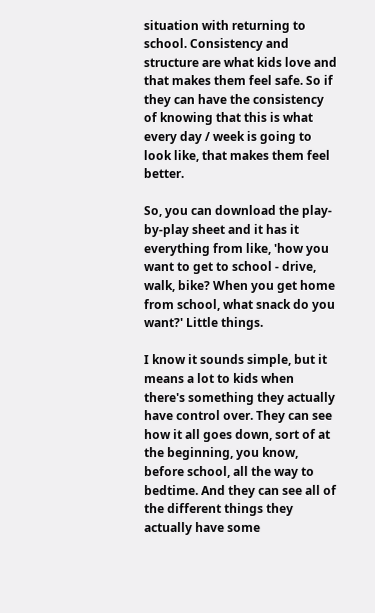situation with returning to school. Consistency and structure are what kids love and that makes them feel safe. So if they can have the consistency of knowing that this is what every day / week is going to look like, that makes them feel better.

So, you can download the play-by-play sheet and it has it everything from like, 'how you want to get to school - drive, walk, bike? When you get home from school, what snack do you want?' Little things.

I know it sounds simple, but it means a lot to kids when there's something they actually have control over. They can see how it all goes down, sort of at the beginning, you know, before school, all the way to bedtime. And they can see all of the different things they actually have some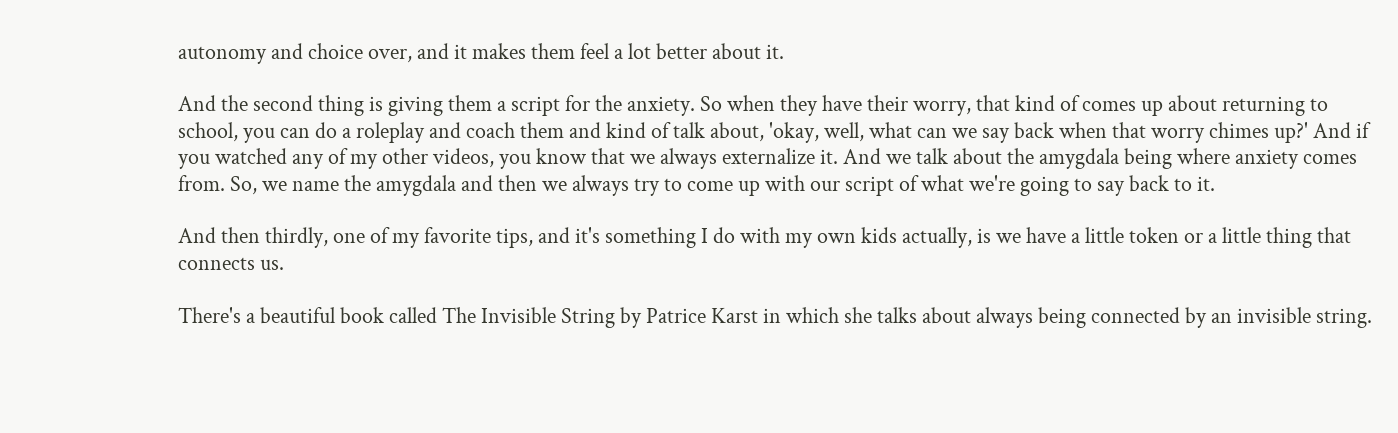autonomy and choice over, and it makes them feel a lot better about it.

And the second thing is giving them a script for the anxiety. So when they have their worry, that kind of comes up about returning to school, you can do a roleplay and coach them and kind of talk about, 'okay, well, what can we say back when that worry chimes up?' And if you watched any of my other videos, you know that we always externalize it. And we talk about the amygdala being where anxiety comes from. So, we name the amygdala and then we always try to come up with our script of what we're going to say back to it.

And then thirdly, one of my favorite tips, and it's something I do with my own kids actually, is we have a little token or a little thing that connects us.

There's a beautiful book called The Invisible String by Patrice Karst in which she talks about always being connected by an invisible string.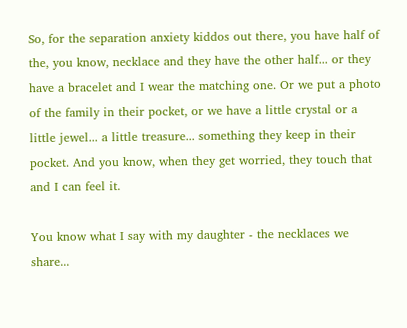So, for the separation anxiety kiddos out there, you have half of the, you know, necklace and they have the other half... or they have a bracelet and I wear the matching one. Or we put a photo of the family in their pocket, or we have a little crystal or a little jewel... a little treasure... something they keep in their pocket. And you know, when they get worried, they touch that and I can feel it.

You know what I say with my daughter - the necklaces we share...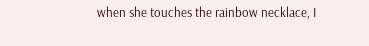when she touches the rainbow necklace, I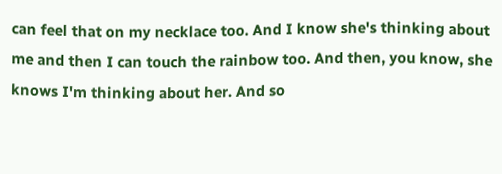can feel that on my necklace too. And I know she's thinking about me and then I can touch the rainbow too. And then, you know, she knows I'm thinking about her. And so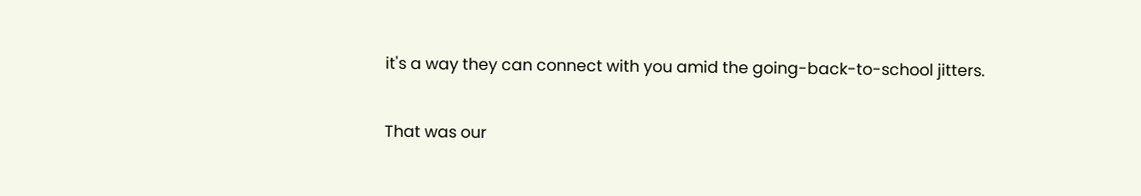it's a way they can connect with you amid the going-back-to-school jitters.

That was our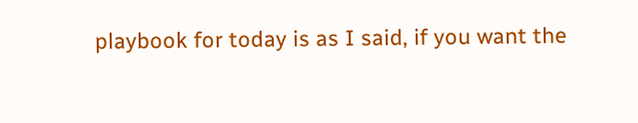playbook for today is as I said, if you want the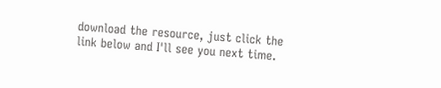download the resource, just click the link below and I'll see you next time.